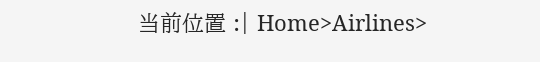当前位置 :| Home>Airlines>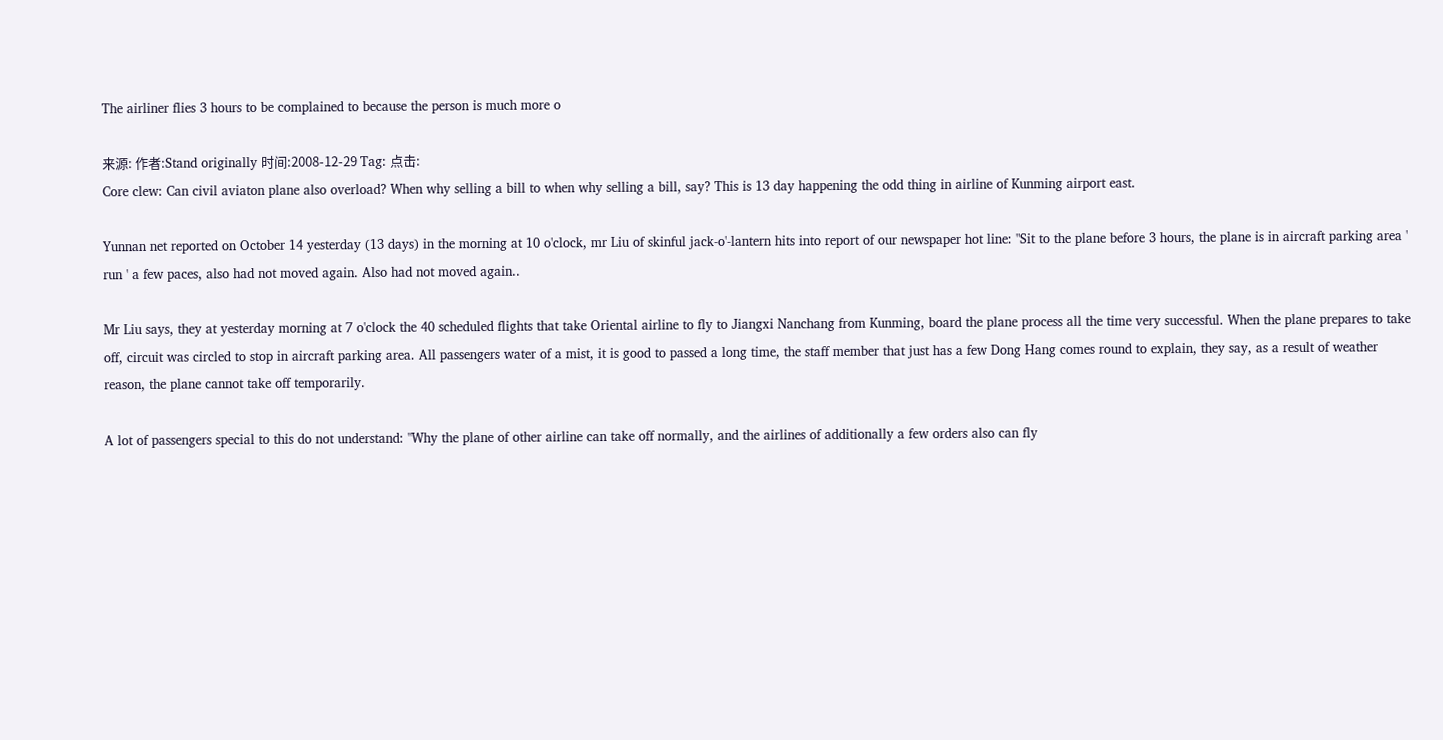The airliner flies 3 hours to be complained to because the person is much more o

来源: 作者:Stand originally 时间:2008-12-29 Tag: 点击:
Core clew: Can civil aviaton plane also overload? When why selling a bill to when why selling a bill, say? This is 13 day happening the odd thing in airline of Kunming airport east.

Yunnan net reported on October 14 yesterday (13 days) in the morning at 10 o'clock, mr Liu of skinful jack-o'-lantern hits into report of our newspaper hot line: "Sit to the plane before 3 hours, the plane is in aircraft parking area ' run ' a few paces, also had not moved again. Also had not moved again..

Mr Liu says, they at yesterday morning at 7 o'clock the 40 scheduled flights that take Oriental airline to fly to Jiangxi Nanchang from Kunming, board the plane process all the time very successful. When the plane prepares to take off, circuit was circled to stop in aircraft parking area. All passengers water of a mist, it is good to passed a long time, the staff member that just has a few Dong Hang comes round to explain, they say, as a result of weather reason, the plane cannot take off temporarily.

A lot of passengers special to this do not understand: "Why the plane of other airline can take off normally, and the airlines of additionally a few orders also can fly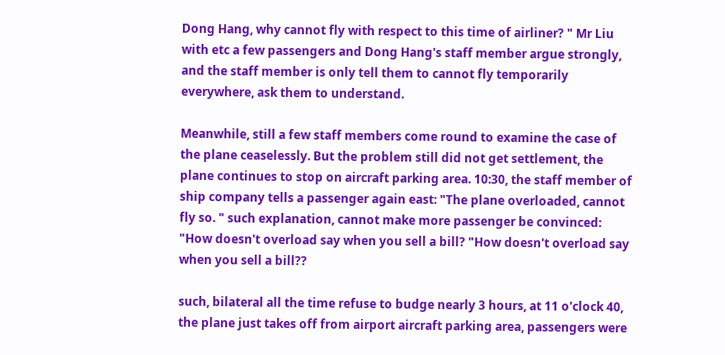Dong Hang, why cannot fly with respect to this time of airliner? " Mr Liu with etc a few passengers and Dong Hang's staff member argue strongly, and the staff member is only tell them to cannot fly temporarily everywhere, ask them to understand.

Meanwhile, still a few staff members come round to examine the case of the plane ceaselessly. But the problem still did not get settlement, the plane continues to stop on aircraft parking area. 10:30, the staff member of ship company tells a passenger again east: "The plane overloaded, cannot fly so. " such explanation, cannot make more passenger be convinced: "How doesn't overload say when you sell a bill? "How doesn't overload say when you sell a bill??

such, bilateral all the time refuse to budge nearly 3 hours, at 11 o'clock 40, the plane just takes off from airport aircraft parking area, passengers were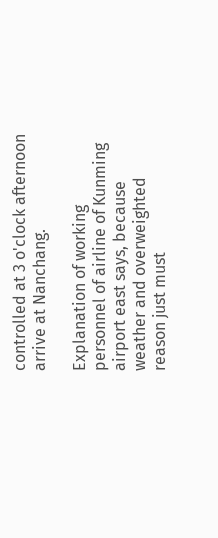controlled at 3 o'clock afternoon arrive at Nanchang.

Explanation of working personnel of airline of Kunming airport east says, because weather and overweighted reason just must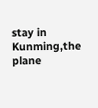stay in Kunming,the plane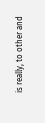is really, to other and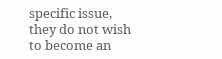specific issue, they do not wish to become an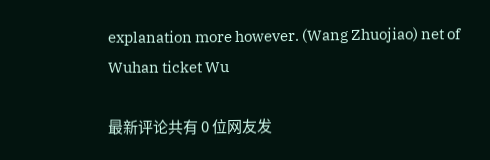explanation more however. (Wang Zhuojiao) net of Wuhan ticket Wu

最新评论共有 0 位网友发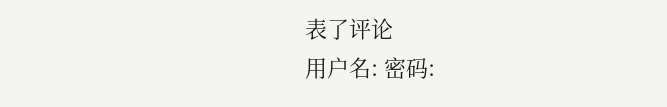表了评论
用户名: 密码: